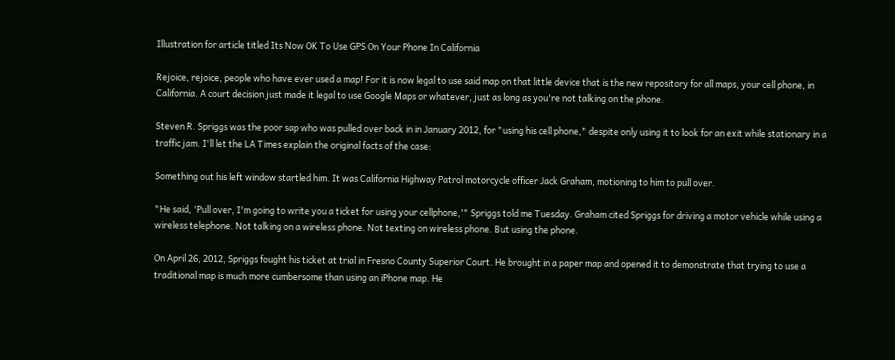Illustration for article titled Its Now OK To Use GPS On Your Phone In California

Rejoice, rejoice, people who have ever used a map! For it is now legal to use said map on that little device that is the new repository for all maps, your cell phone, in California. A court decision just made it legal to use Google Maps or whatever, just as long as you're not talking on the phone.

Steven R. Spriggs was the poor sap who was pulled over back in in January 2012, for "using his cell phone," despite only using it to look for an exit while stationary in a traffic jam. I'll let the LA Times explain the original facts of the case:

Something out his left window startled him. It was California Highway Patrol motorcycle officer Jack Graham, motioning to him to pull over.

"He said, 'Pull over, I'm going to write you a ticket for using your cellphone,'" Spriggs told me Tuesday. Graham cited Spriggs for driving a motor vehicle while using a wireless telephone. Not talking on a wireless phone. Not texting on wireless phone. But using the phone.

On April 26, 2012, Spriggs fought his ticket at trial in Fresno County Superior Court. He brought in a paper map and opened it to demonstrate that trying to use a traditional map is much more cumbersome than using an iPhone map. He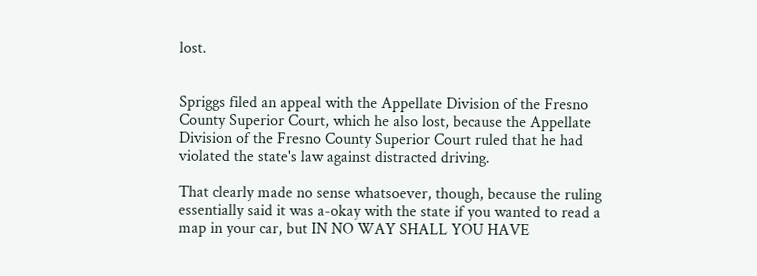lost.


Spriggs filed an appeal with the Appellate Division of the Fresno County Superior Court, which he also lost, because the Appellate Division of the Fresno County Superior Court ruled that he had violated the state's law against distracted driving.

That clearly made no sense whatsoever, though, because the ruling essentially said it was a-okay with the state if you wanted to read a map in your car, but IN NO WAY SHALL YOU HAVE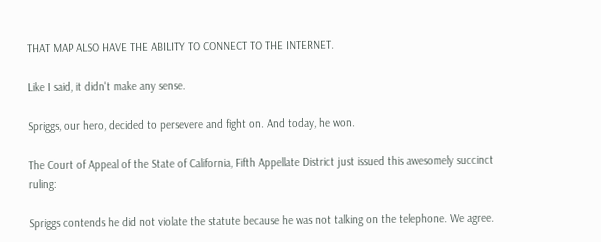THAT MAP ALSO HAVE THE ABILITY TO CONNECT TO THE INTERNET.

Like I said, it didn't make any sense.

Spriggs, our hero, decided to persevere and fight on. And today, he won.

The Court of Appeal of the State of California, Fifth Appellate District just issued this awesomely succinct ruling:

Spriggs contends he did not violate the statute because he was not talking on the telephone. We agree.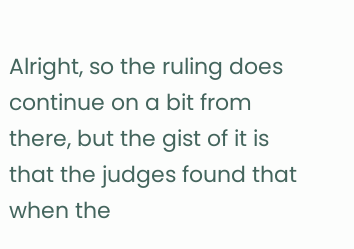Alright, so the ruling does continue on a bit from there, but the gist of it is that the judges found that when the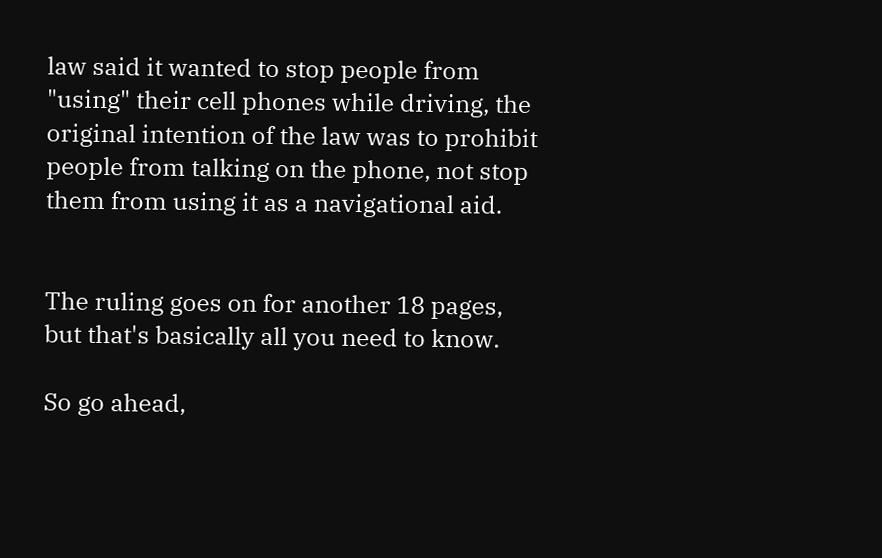law said it wanted to stop people from "using" their cell phones while driving, the original intention of the law was to prohibit people from talking on the phone, not stop them from using it as a navigational aid.


The ruling goes on for another 18 pages, but that's basically all you need to know.

So go ahead,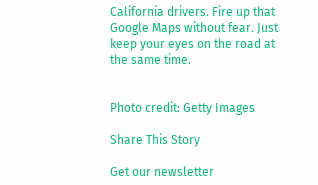California drivers. Fire up that Google Maps without fear. Just keep your eyes on the road at the same time.


Photo credit: Getty Images

Share This Story

Get our newsletter